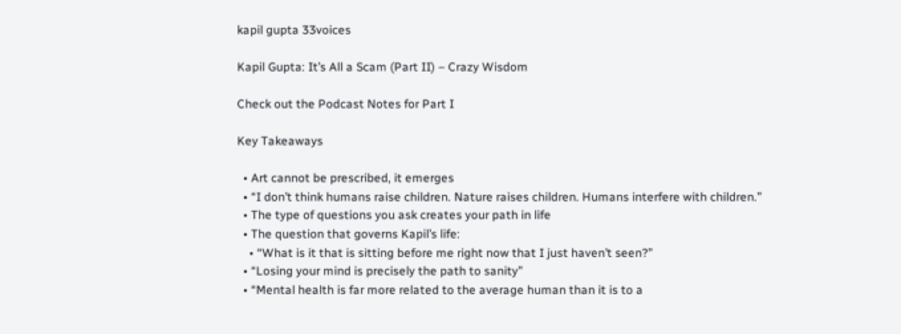kapil gupta 33voices

Kapil Gupta: It’s All a Scam (Part II) – Crazy Wisdom

Check out the Podcast Notes for Part I

Key Takeaways

  • Art cannot be prescribed, it emerges
  • “I don’t think humans raise children. Nature raises children. Humans interfere with children.”
  • The type of questions you ask creates your path in life
  • The question that governs Kapil’s life:
    • “What is it that is sitting before me right now that I just haven’t seen?”
  • “Losing your mind is precisely the path to sanity”
  • “Mental health is far more related to the average human than it is to a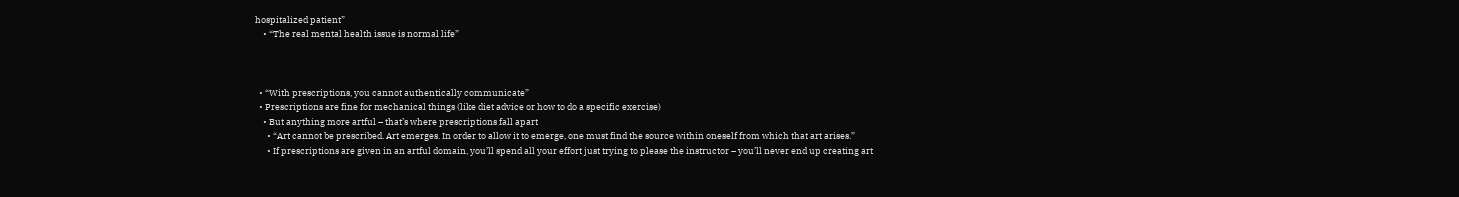hospitalized patient”
    • “The real mental health issue is normal life”



  • “With prescriptions, you cannot authentically communicate”
  • Prescriptions are fine for mechanical things (like diet advice or how to do a specific exercise)
    • But anything more artful – that’s where prescriptions fall apart
      • “Art cannot be prescribed. Art emerges. In order to allow it to emerge, one must find the source within oneself from which that art arises.”
      • If prescriptions are given in an artful domain, you’ll spend all your effort just trying to please the instructor – you’ll never end up creating art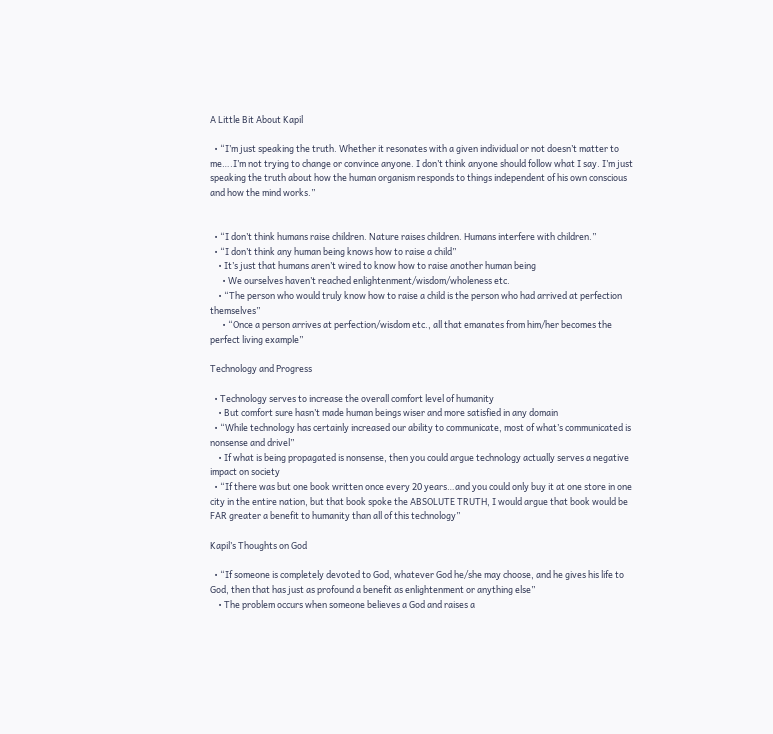A Little Bit About Kapil

  • “I’m just speaking the truth. Whether it resonates with a given individual or not doesn’t matter to me….I’m not trying to change or convince anyone. I don’t think anyone should follow what I say. I’m just speaking the truth about how the human organism responds to things independent of his own conscious and how the mind works.”


  • “I don’t think humans raise children. Nature raises children. Humans interfere with children.”
  • “I don’t think any human being knows how to raise a child”
    • It’s just that humans aren’t wired to know how to raise another human being
      • We ourselves haven’t reached enlightenment/wisdom/wholeness etc.
    • “The person who would truly know how to raise a child is the person who had arrived at perfection themselves”
      • “Once a person arrives at perfection/wisdom etc., all that emanates from him/her becomes the perfect living example”

Technology and Progress

  • Technology serves to increase the overall comfort level of humanity
    • But comfort sure hasn’t made human beings wiser and more satisfied in any domain
  • “While technology has certainly increased our ability to communicate, most of what’s communicated is nonsense and drivel”
    • If what is being propagated is nonsense, then you could argue technology actually serves a negative impact on society
  • “If there was but one book written once every 20 years…and you could only buy it at one store in one city in the entire nation, but that book spoke the ABSOLUTE TRUTH, I would argue that book would be FAR greater a benefit to humanity than all of this technology”

Kapil’s Thoughts on God

  • “If someone is completely devoted to God, whatever God he/she may choose, and he gives his life to God, then that has just as profound a benefit as enlightenment or anything else”
    • The problem occurs when someone believes a God and raises a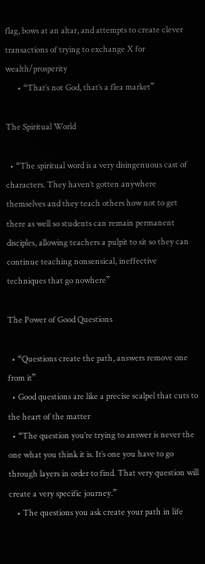flag, bows at an altar, and attempts to create clever transactions of trying to exchange X for wealth/prosperity
      • “That’s not God, that’s a flea market”

The Spiritual World

  • “The spiritual word is a very disingenuous cast of characters. They haven’t gotten anywhere themselves and they teach others how not to get there as well so students can remain permanent disciples, allowing teachers a pulpit to sit so they can continue teaching nonsensical, ineffective techniques that go nowhere”

The Power of Good Questions

  • “Questions create the path, answers remove one from it”
  • Good questions are like a precise scalpel that cuts to the heart of the matter
  • “The question you’re trying to answer is never the one what you think it is. It’s one you have to go through layers in order to find. That very question will create a very specific journey.”
    • The questions you ask create your path in life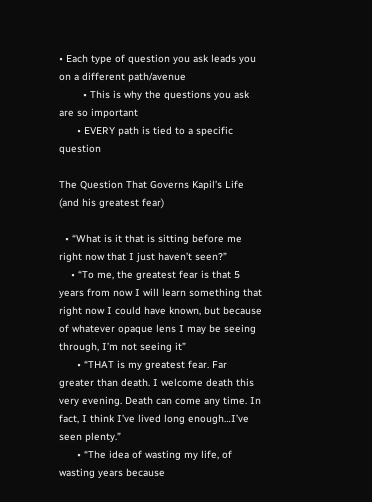• Each type of question you ask leads you on a different path/avenue
        • This is why the questions you ask are so important
      • EVERY path is tied to a specific question

The Question That Governs Kapil’s Life (and his greatest fear)

  • “What is it that is sitting before me right now that I just haven’t seen?”
    • “To me, the greatest fear is that 5 years from now I will learn something that right now I could have known, but because of whatever opaque lens I may be seeing through, I’m not seeing it”
      • “THAT is my greatest fear. Far greater than death. I welcome death this very evening. Death can come any time. In fact, I think I’ve lived long enough…I’ve seen plenty.”
      • “The idea of wasting my life, of wasting years because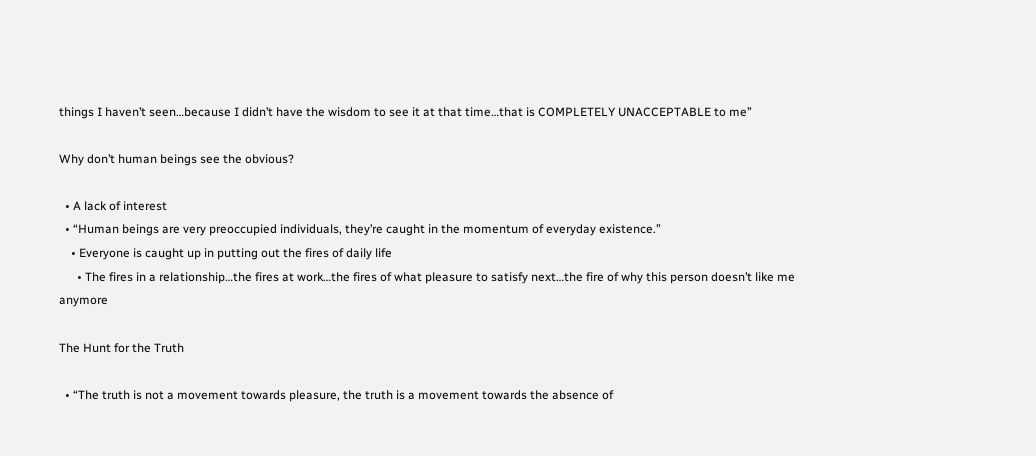things I haven’t seen…because I didn’t have the wisdom to see it at that time…that is COMPLETELY UNACCEPTABLE to me”

Why don’t human beings see the obvious?

  • A lack of interest
  • “Human beings are very preoccupied individuals, they’re caught in the momentum of everyday existence.”
    • Everyone is caught up in putting out the fires of daily life
      • The fires in a relationship…the fires at work…the fires of what pleasure to satisfy next…the fire of why this person doesn’t like me anymore

The Hunt for the Truth

  • “The truth is not a movement towards pleasure, the truth is a movement towards the absence of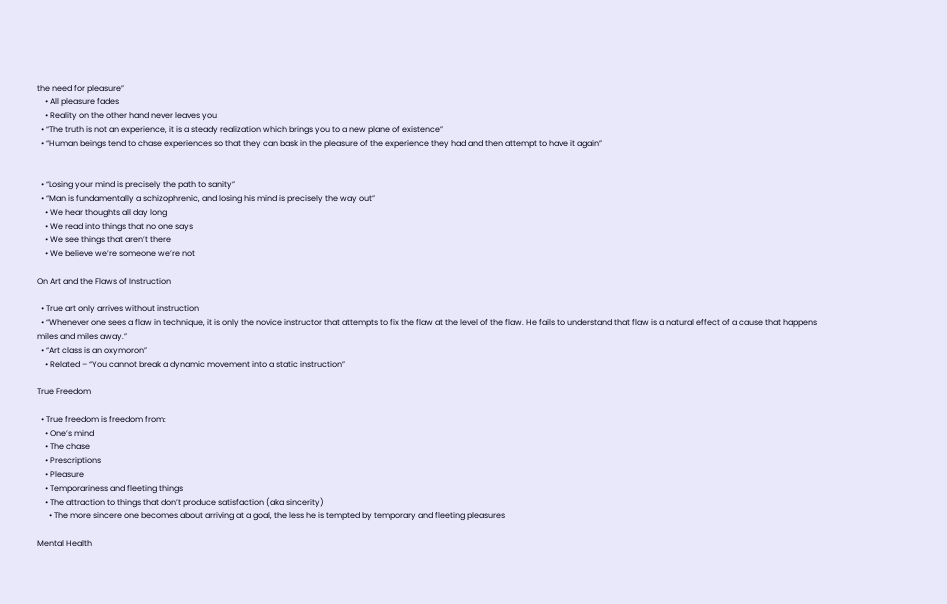the need for pleasure”
    • All pleasure fades
    • Reality on the other hand never leaves you
  • “The truth is not an experience, it is a steady realization which brings you to a new plane of existence”
  • “Human beings tend to chase experiences so that they can bask in the pleasure of the experience they had and then attempt to have it again”


  • “Losing your mind is precisely the path to sanity”
  • “Man is fundamentally a schizophrenic, and losing his mind is precisely the way out”
    • We hear thoughts all day long
    • We read into things that no one says
    • We see things that aren’t there
    • We believe we’re someone we’re not

On Art and the Flaws of Instruction

  • True art only arrives without instruction
  • “Whenever one sees a flaw in technique, it is only the novice instructor that attempts to fix the flaw at the level of the flaw. He fails to understand that flaw is a natural effect of a cause that happens miles and miles away.”
  • “Art class is an oxymoron”
    • Related – “You cannot break a dynamic movement into a static instruction”

True Freedom

  • True freedom is freedom from:
    • One’s mind
    • The chase
    • Prescriptions
    • Pleasure
    • Temporariness and fleeting things
    • The attraction to things that don’t produce satisfaction (aka sincerity)
      • The more sincere one becomes about arriving at a goal, the less he is tempted by temporary and fleeting pleasures

Mental Health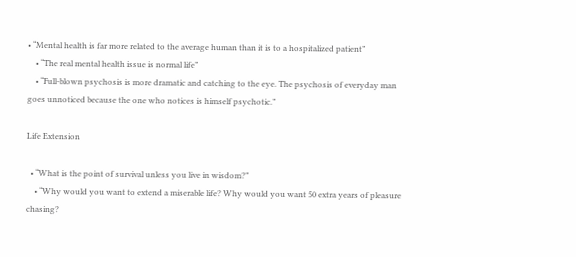• “Mental health is far more related to the average human than it is to a hospitalized patient”
    • “The real mental health issue is normal life”
    • “Full-blown psychosis is more dramatic and catching to the eye. The psychosis of everyday man goes unnoticed because the one who notices is himself psychotic.”

Life Extension

  • “What is the point of survival unless you live in wisdom?”
    • “Why would you want to extend a miserable life? Why would you want 50 extra years of pleasure chasing?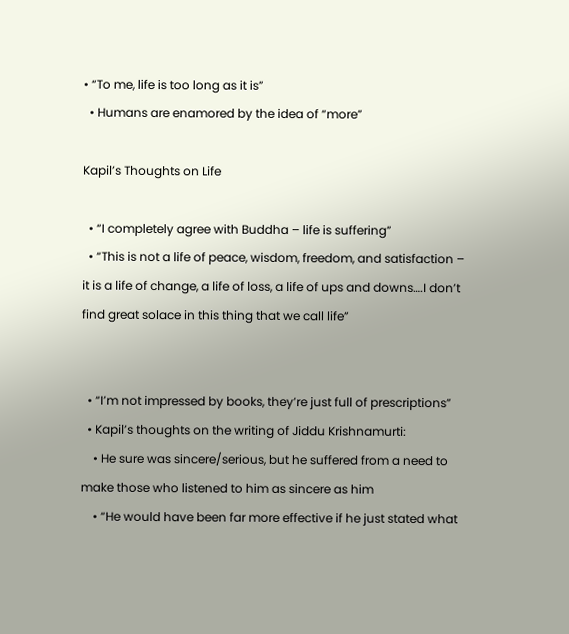• “To me, life is too long as it is”
  • Humans are enamored by the idea of “more”

Kapil’s Thoughts on Life

  • “I completely agree with Buddha – life is suffering”
  • “This is not a life of peace, wisdom, freedom, and satisfaction – it is a life of change, a life of loss, a life of ups and downs….I don’t find great solace in this thing that we call life”


  • “I’m not impressed by books, they’re just full of prescriptions”
  • Kapil’s thoughts on the writing of Jiddu Krishnamurti:
    • He sure was sincere/serious, but he suffered from a need to make those who listened to him as sincere as him
    • “He would have been far more effective if he just stated what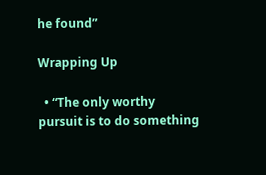he found”

Wrapping Up

  • “The only worthy pursuit is to do something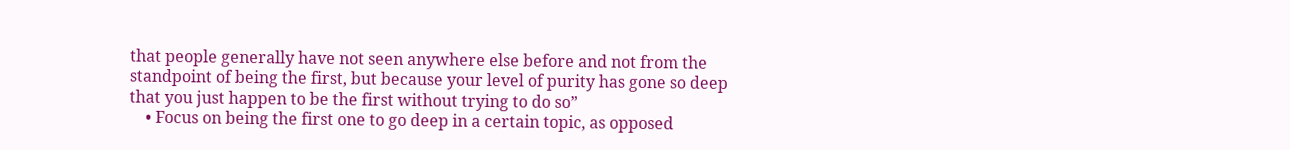that people generally have not seen anywhere else before and not from the standpoint of being the first, but because your level of purity has gone so deep that you just happen to be the first without trying to do so”
    • Focus on being the first one to go deep in a certain topic, as opposed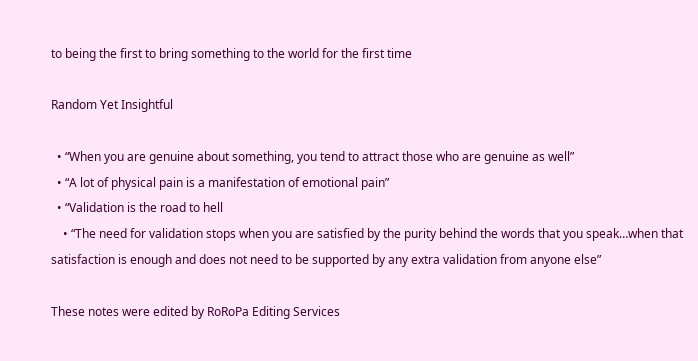to being the first to bring something to the world for the first time

Random Yet Insightful

  • “When you are genuine about something, you tend to attract those who are genuine as well”
  • “A lot of physical pain is a manifestation of emotional pain”
  • “Validation is the road to hell
    • “The need for validation stops when you are satisfied by the purity behind the words that you speak…when that satisfaction is enough and does not need to be supported by any extra validation from anyone else”

These notes were edited by RoRoPa Editing Services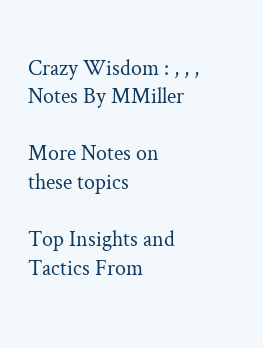Crazy Wisdom : , , ,
Notes By MMiller

More Notes on these topics

Top Insights and Tactics From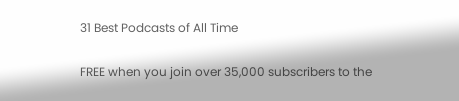31 Best Podcasts of All Time

FREE when you join over 35,000 subscribers to the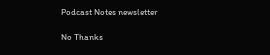Podcast Notes newsletter

No Thanks